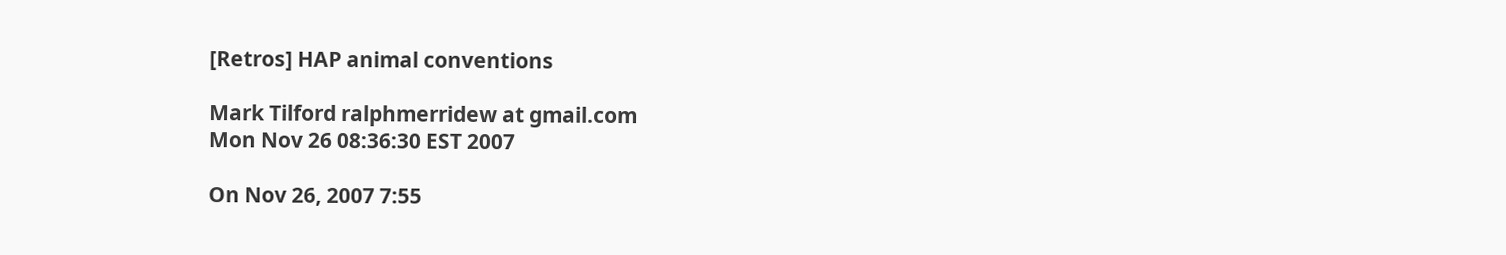[Retros] HAP animal conventions

Mark Tilford ralphmerridew at gmail.com
Mon Nov 26 08:36:30 EST 2007

On Nov 26, 2007 7:55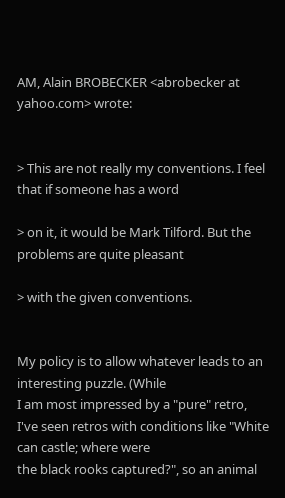AM, Alain BROBECKER <abrobecker at yahoo.com> wrote:


> This are not really my conventions. I feel that if someone has a word

> on it, it would be Mark Tilford. But the problems are quite pleasant

> with the given conventions.


My policy is to allow whatever leads to an interesting puzzle. (While
I am most impressed by a "pure" retro,
I've seen retros with conditions like "White can castle; where were
the black rooks captured?", so an animal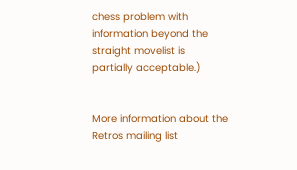chess problem with information beyond the straight movelist is
partially acceptable.)


More information about the Retros mailing list